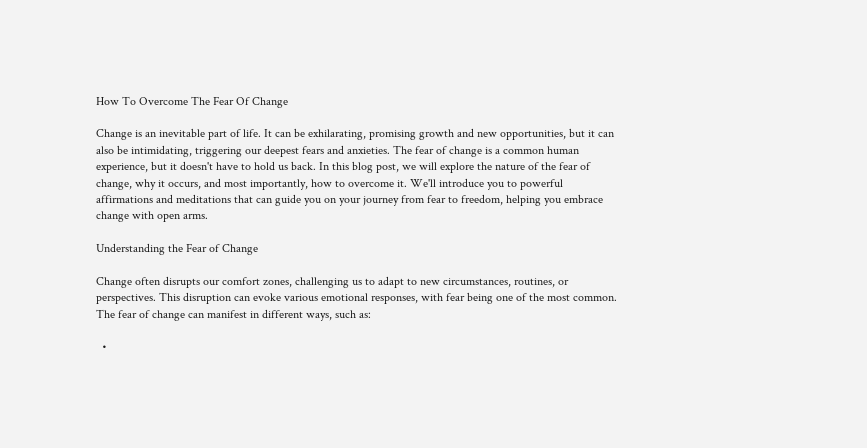How To Overcome The Fear Of Change

Change is an inevitable part of life. It can be exhilarating, promising growth and new opportunities, but it can also be intimidating, triggering our deepest fears and anxieties. The fear of change is a common human experience, but it doesn't have to hold us back. In this blog post, we will explore the nature of the fear of change, why it occurs, and most importantly, how to overcome it. We'll introduce you to powerful affirmations and meditations that can guide you on your journey from fear to freedom, helping you embrace change with open arms.

Understanding the Fear of Change

Change often disrupts our comfort zones, challenging us to adapt to new circumstances, routines, or perspectives. This disruption can evoke various emotional responses, with fear being one of the most common. The fear of change can manifest in different ways, such as:

  •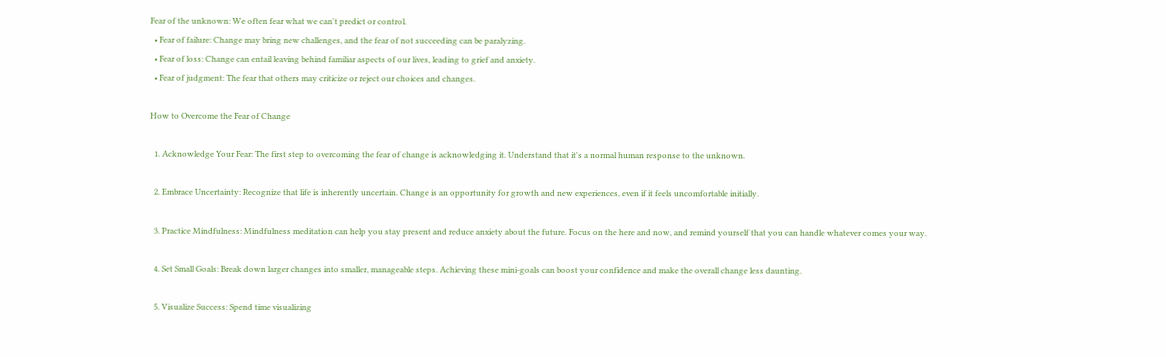Fear of the unknown: We often fear what we can't predict or control.
  • Fear of failure: Change may bring new challenges, and the fear of not succeeding can be paralyzing.
  • Fear of loss: Change can entail leaving behind familiar aspects of our lives, leading to grief and anxiety.
  • Fear of judgment: The fear that others may criticize or reject our choices and changes.

How to Overcome the Fear of Change

  1. Acknowledge Your Fear: The first step to overcoming the fear of change is acknowledging it. Understand that it's a normal human response to the unknown.

  2. Embrace Uncertainty: Recognize that life is inherently uncertain. Change is an opportunity for growth and new experiences, even if it feels uncomfortable initially.

  3. Practice Mindfulness: Mindfulness meditation can help you stay present and reduce anxiety about the future. Focus on the here and now, and remind yourself that you can handle whatever comes your way.

  4. Set Small Goals: Break down larger changes into smaller, manageable steps. Achieving these mini-goals can boost your confidence and make the overall change less daunting.

  5. Visualize Success: Spend time visualizing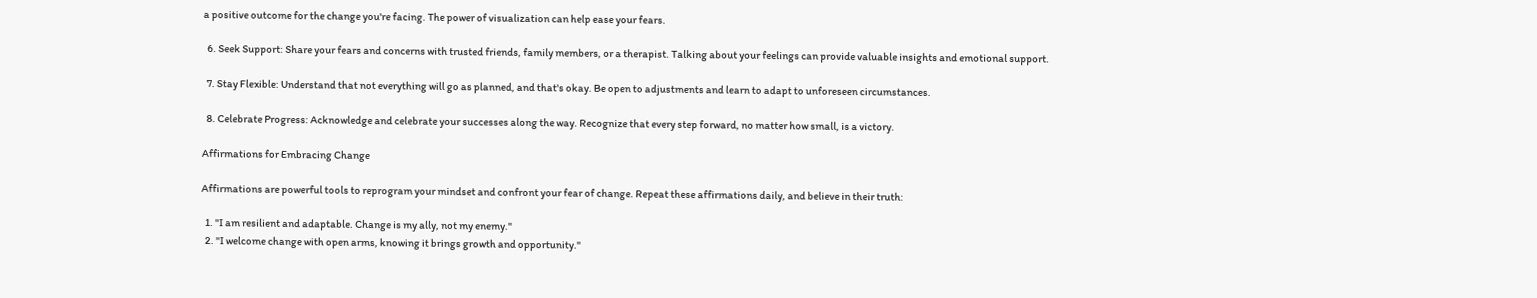a positive outcome for the change you're facing. The power of visualization can help ease your fears.

  6. Seek Support: Share your fears and concerns with trusted friends, family members, or a therapist. Talking about your feelings can provide valuable insights and emotional support.

  7. Stay Flexible: Understand that not everything will go as planned, and that's okay. Be open to adjustments and learn to adapt to unforeseen circumstances.

  8. Celebrate Progress: Acknowledge and celebrate your successes along the way. Recognize that every step forward, no matter how small, is a victory.

Affirmations for Embracing Change

Affirmations are powerful tools to reprogram your mindset and confront your fear of change. Repeat these affirmations daily, and believe in their truth:

  1. "I am resilient and adaptable. Change is my ally, not my enemy."
  2. "I welcome change with open arms, knowing it brings growth and opportunity."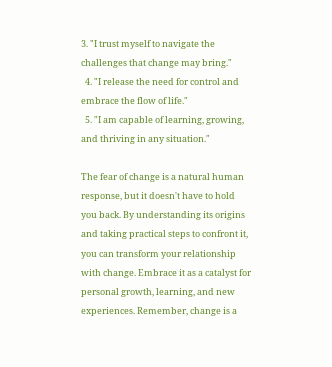3. "I trust myself to navigate the challenges that change may bring."
  4. "I release the need for control and embrace the flow of life."
  5. "I am capable of learning, growing, and thriving in any situation."

The fear of change is a natural human response, but it doesn't have to hold you back. By understanding its origins and taking practical steps to confront it, you can transform your relationship with change. Embrace it as a catalyst for personal growth, learning, and new experiences. Remember, change is a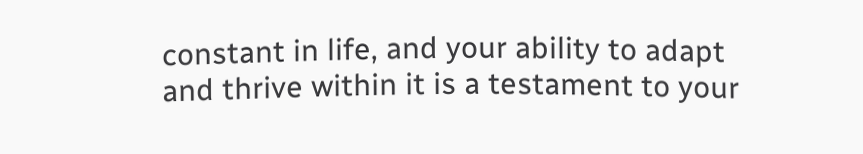constant in life, and your ability to adapt and thrive within it is a testament to your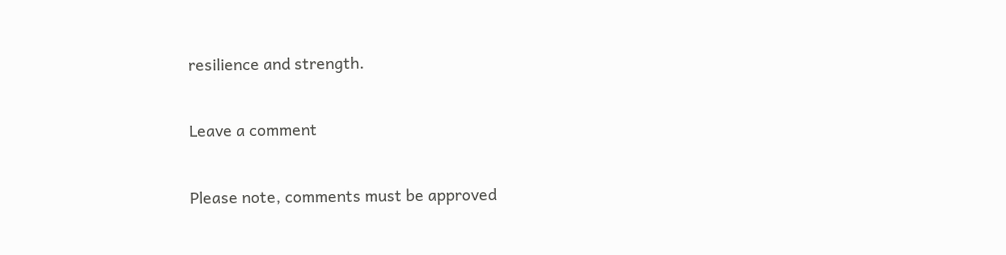resilience and strength.

Leave a comment

Please note, comments must be approved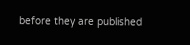before they are published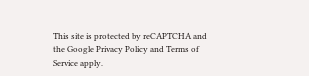This site is protected by reCAPTCHA and the Google Privacy Policy and Terms of Service apply.